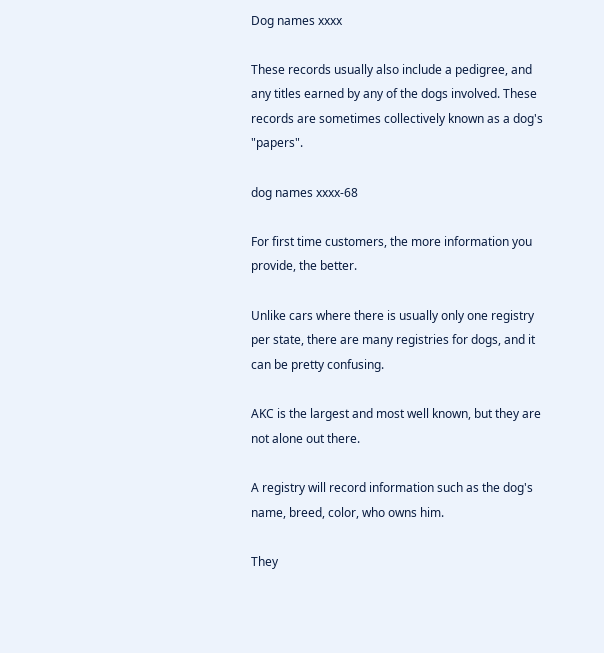Dog names xxxx

These records usually also include a pedigree, and any titles earned by any of the dogs involved. These records are sometimes collectively known as a dog's "papers".

dog names xxxx-68

For first time customers, the more information you provide, the better.

Unlike cars where there is usually only one registry per state, there are many registries for dogs, and it can be pretty confusing.

AKC is the largest and most well known, but they are not alone out there.

A registry will record information such as the dog's name, breed, color, who owns him.

They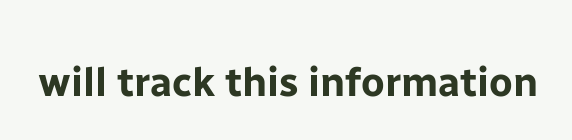will track this information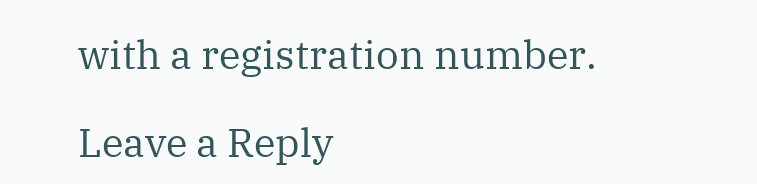with a registration number.

Leave a Reply